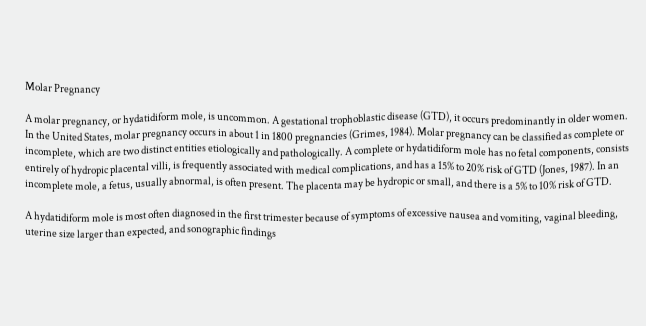Molar Pregnancy

A molar pregnancy, or hydatidiform mole, is uncommon. A gestational trophoblastic disease (GTD), it occurs predominantly in older women. In the United States, molar pregnancy occurs in about 1 in 1800 pregnancies (Grimes, 1984). Molar pregnancy can be classified as complete or incomplete, which are two distinct entities etiologically and pathologically. A complete or hydatidiform mole has no fetal components, consists entirely of hydropic placental villi, is frequently associated with medical complications, and has a 15% to 20% risk of GTD (Jones, 1987). In an incomplete mole, a fetus, usually abnormal, is often present. The placenta may be hydropic or small, and there is a 5% to 10% risk of GTD.

A hydatidiform mole is most often diagnosed in the first trimester because of symptoms of excessive nausea and vomiting, vaginal bleeding, uterine size larger than expected, and sonographic findings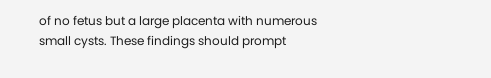of no fetus but a large placenta with numerous small cysts. These findings should prompt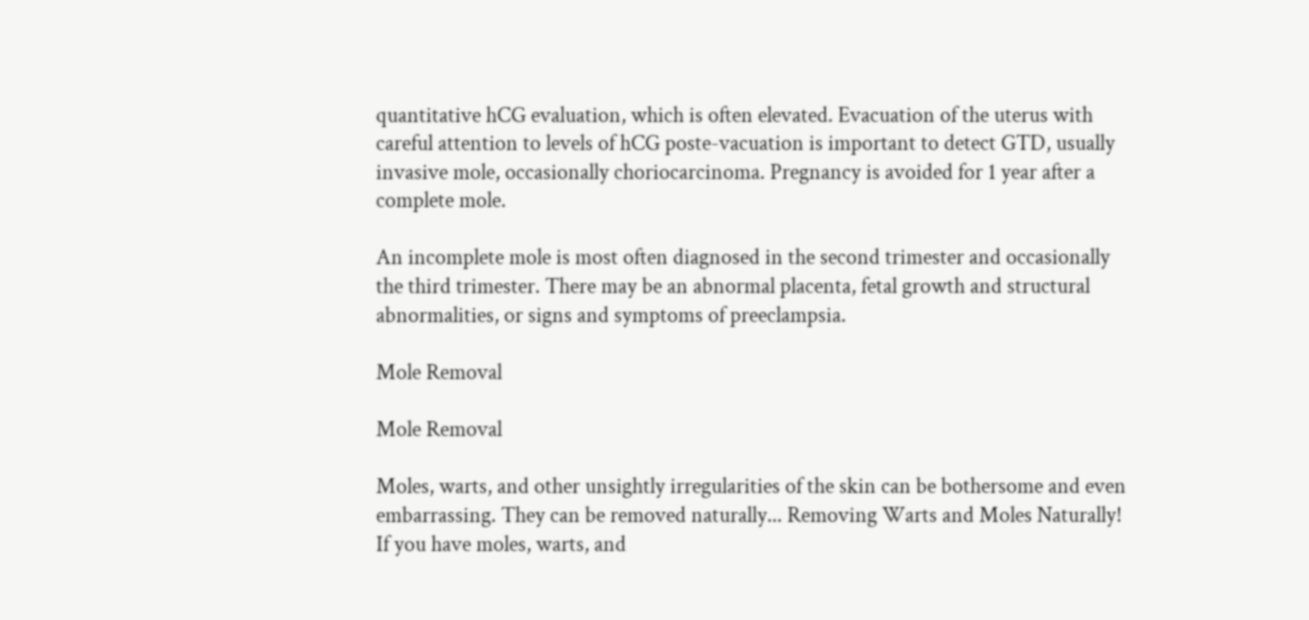quantitative hCG evaluation, which is often elevated. Evacuation of the uterus with careful attention to levels of hCG poste-vacuation is important to detect GTD, usually invasive mole, occasionally choriocarcinoma. Pregnancy is avoided for 1 year after a complete mole.

An incomplete mole is most often diagnosed in the second trimester and occasionally the third trimester. There may be an abnormal placenta, fetal growth and structural abnormalities, or signs and symptoms of preeclampsia.

Mole Removal

Mole Removal

Moles, warts, and other unsightly irregularities of the skin can be bothersome and even embarrassing. They can be removed naturally... Removing Warts and Moles Naturally! If you have moles, warts, and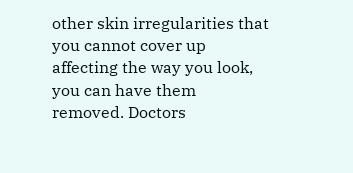other skin irregularities that you cannot cover up affecting the way you look, you can have them removed. Doctors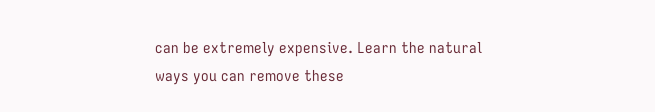can be extremely expensive. Learn the natural ways you can remove these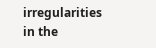irregularities in the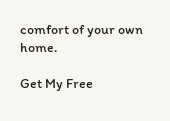comfort of your own home.

Get My Free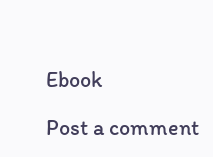Ebook

Post a comment